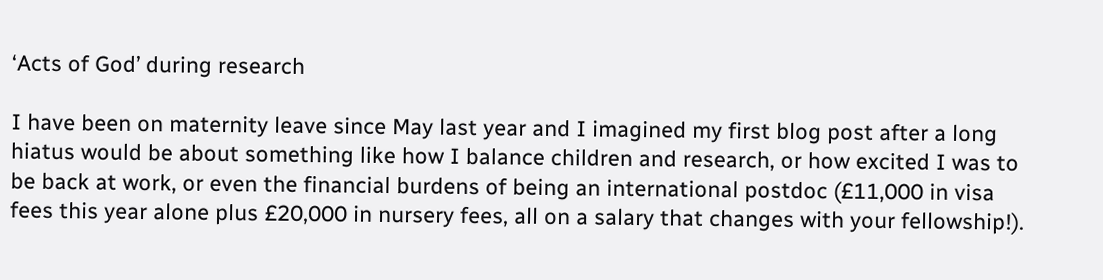‘Acts of God’ during research

I have been on maternity leave since May last year and I imagined my first blog post after a long hiatus would be about something like how I balance children and research, or how excited I was to be back at work, or even the financial burdens of being an international postdoc (£11,000 in visa fees this year alone plus £20,000 in nursery fees, all on a salary that changes with your fellowship!).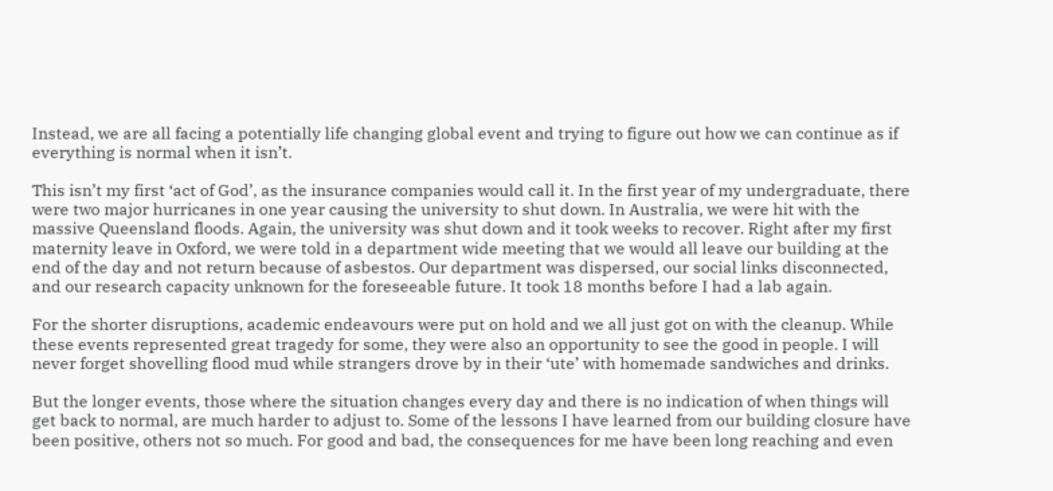Instead, we are all facing a potentially life changing global event and trying to figure out how we can continue as if everything is normal when it isn’t.

This isn’t my first ‘act of God’, as the insurance companies would call it. In the first year of my undergraduate, there were two major hurricanes in one year causing the university to shut down. In Australia, we were hit with the massive Queensland floods. Again, the university was shut down and it took weeks to recover. Right after my first maternity leave in Oxford, we were told in a department wide meeting that we would all leave our building at the end of the day and not return because of asbestos. Our department was dispersed, our social links disconnected, and our research capacity unknown for the foreseeable future. It took 18 months before I had a lab again.

For the shorter disruptions, academic endeavours were put on hold and we all just got on with the cleanup. While these events represented great tragedy for some, they were also an opportunity to see the good in people. I will never forget shovelling flood mud while strangers drove by in their ‘ute’ with homemade sandwiches and drinks.

But the longer events, those where the situation changes every day and there is no indication of when things will get back to normal, are much harder to adjust to. Some of the lessons I have learned from our building closure have been positive, others not so much. For good and bad, the consequences for me have been long reaching and even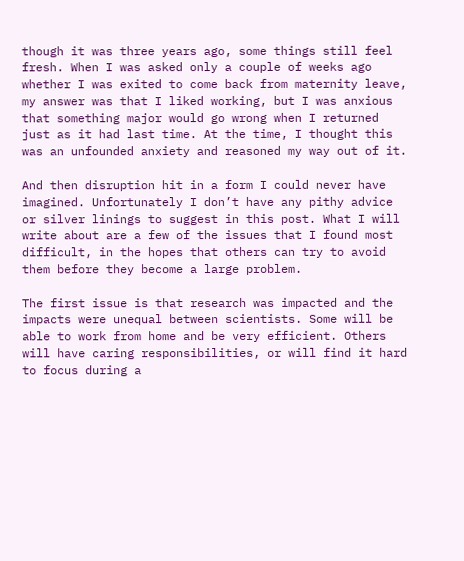though it was three years ago, some things still feel fresh. When I was asked only a couple of weeks ago whether I was exited to come back from maternity leave, my answer was that I liked working, but I was anxious that something major would go wrong when I returned just as it had last time. At the time, I thought this was an unfounded anxiety and reasoned my way out of it.

And then disruption hit in a form I could never have imagined. Unfortunately I don’t have any pithy advice or silver linings to suggest in this post. What I will write about are a few of the issues that I found most difficult, in the hopes that others can try to avoid them before they become a large problem.

The first issue is that research was impacted and the impacts were unequal between scientists. Some will be able to work from home and be very efficient. Others will have caring responsibilities, or will find it hard to focus during a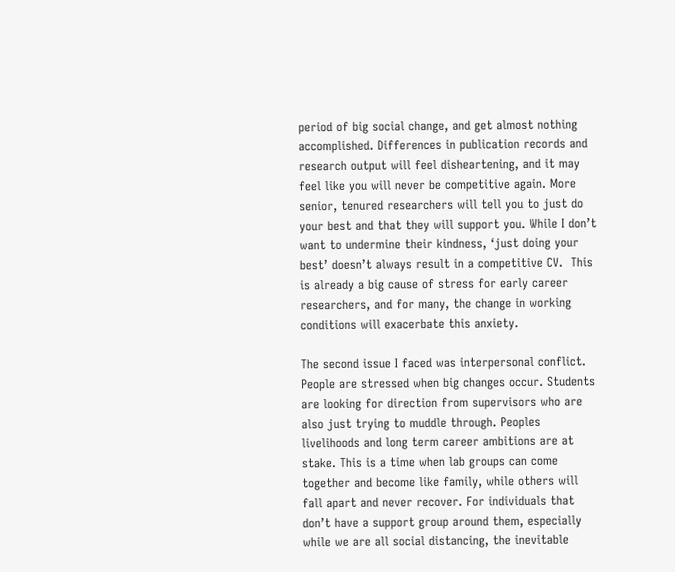period of big social change, and get almost nothing accomplished. Differences in publication records and research output will feel disheartening, and it may feel like you will never be competitive again. More senior, tenured researchers will tell you to just do your best and that they will support you. While I don’t want to undermine their kindness, ‘just doing your best’ doesn’t always result in a competitive CV.  This is already a big cause of stress for early career researchers, and for many, the change in working conditions will exacerbate this anxiety.

The second issue I faced was interpersonal conflict. People are stressed when big changes occur. Students are looking for direction from supervisors who are also just trying to muddle through. Peoples livelihoods and long term career ambitions are at stake. This is a time when lab groups can come together and become like family, while others will fall apart and never recover. For individuals that don’t have a support group around them, especially while we are all social distancing, the inevitable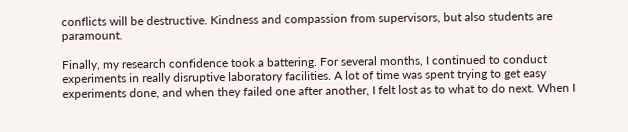conflicts will be destructive. Kindness and compassion from supervisors, but also students are paramount.

Finally, my research confidence took a battering. For several months, I continued to conduct experiments in really disruptive laboratory facilities. A lot of time was spent trying to get easy experiments done, and when they failed one after another, I felt lost as to what to do next. When I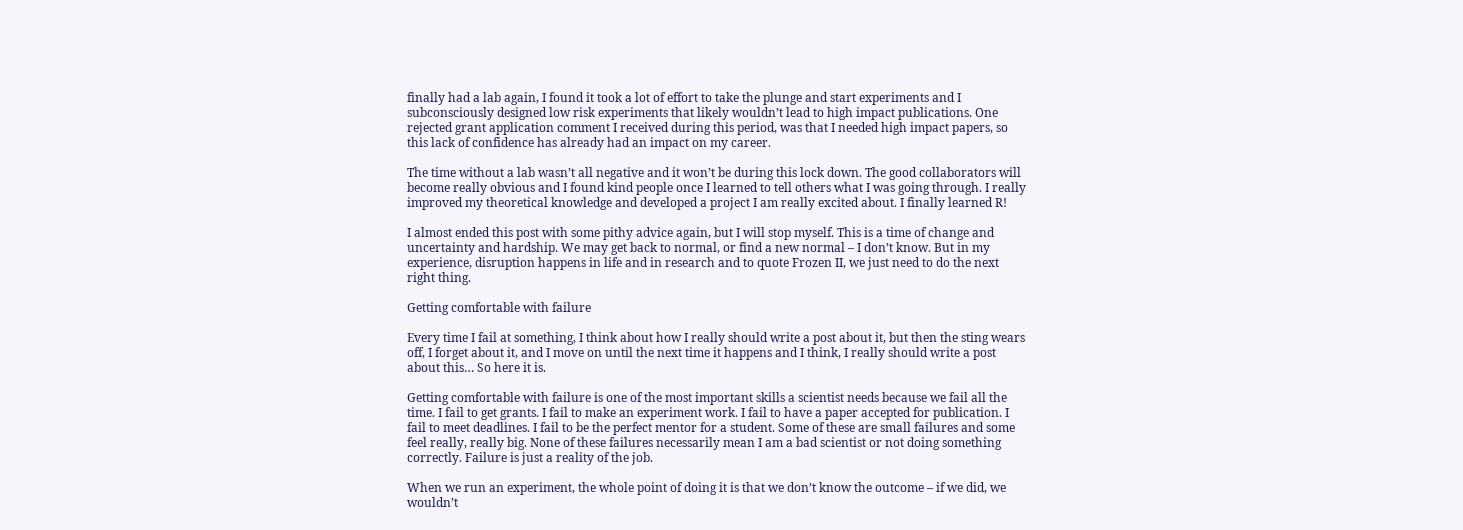finally had a lab again, I found it took a lot of effort to take the plunge and start experiments and I subconsciously designed low risk experiments that likely wouldn’t lead to high impact publications. One rejected grant application comment I received during this period, was that I needed high impact papers, so this lack of confidence has already had an impact on my career.

The time without a lab wasn’t all negative and it won’t be during this lock down. The good collaborators will become really obvious and I found kind people once I learned to tell others what I was going through. I really improved my theoretical knowledge and developed a project I am really excited about. I finally learned R!

I almost ended this post with some pithy advice again, but I will stop myself. This is a time of change and uncertainty and hardship. We may get back to normal, or find a new normal – I don’t know. But in my experience, disruption happens in life and in research and to quote Frozen II, we just need to do the next right thing.

Getting comfortable with failure

Every time I fail at something, I think about how I really should write a post about it, but then the sting wears off, I forget about it, and I move on until the next time it happens and I think, I really should write a post about this… So here it is.

Getting comfortable with failure is one of the most important skills a scientist needs because we fail all the time. I fail to get grants. I fail to make an experiment work. I fail to have a paper accepted for publication. I fail to meet deadlines. I fail to be the perfect mentor for a student. Some of these are small failures and some feel really, really big. None of these failures necessarily mean I am a bad scientist or not doing something correctly. Failure is just a reality of the job.

When we run an experiment, the whole point of doing it is that we don’t know the outcome – if we did, we wouldn’t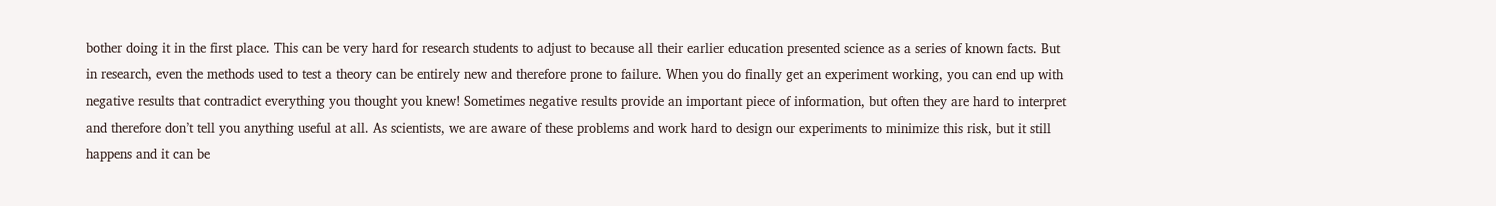bother doing it in the first place. This can be very hard for research students to adjust to because all their earlier education presented science as a series of known facts. But in research, even the methods used to test a theory can be entirely new and therefore prone to failure. When you do finally get an experiment working, you can end up with negative results that contradict everything you thought you knew! Sometimes negative results provide an important piece of information, but often they are hard to interpret and therefore don’t tell you anything useful at all. As scientists, we are aware of these problems and work hard to design our experiments to minimize this risk, but it still happens and it can be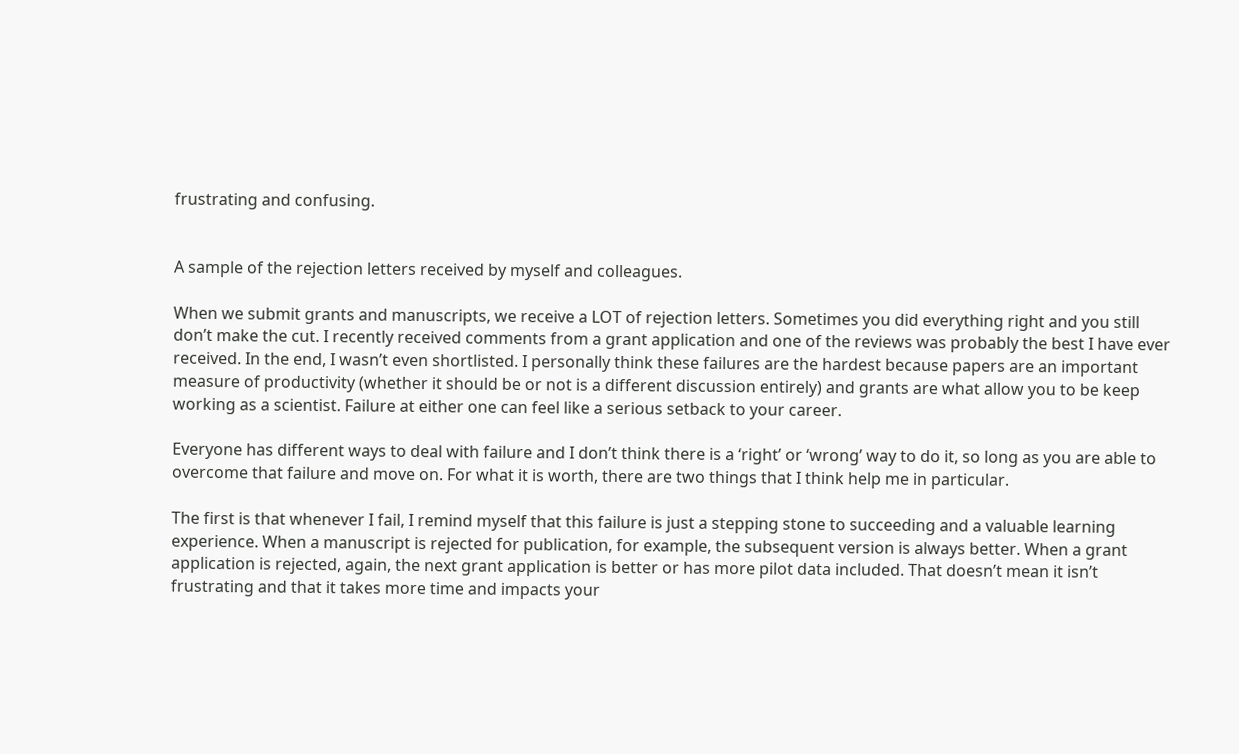frustrating and confusing.


A sample of the rejection letters received by myself and colleagues.

When we submit grants and manuscripts, we receive a LOT of rejection letters. Sometimes you did everything right and you still don’t make the cut. I recently received comments from a grant application and one of the reviews was probably the best I have ever received. In the end, I wasn’t even shortlisted. I personally think these failures are the hardest because papers are an important measure of productivity (whether it should be or not is a different discussion entirely) and grants are what allow you to be keep working as a scientist. Failure at either one can feel like a serious setback to your career.

Everyone has different ways to deal with failure and I don’t think there is a ‘right’ or ‘wrong’ way to do it, so long as you are able to overcome that failure and move on. For what it is worth, there are two things that I think help me in particular.

The first is that whenever I fail, I remind myself that this failure is just a stepping stone to succeeding and a valuable learning experience. When a manuscript is rejected for publication, for example, the subsequent version is always better. When a grant application is rejected, again, the next grant application is better or has more pilot data included. That doesn’t mean it isn’t frustrating and that it takes more time and impacts your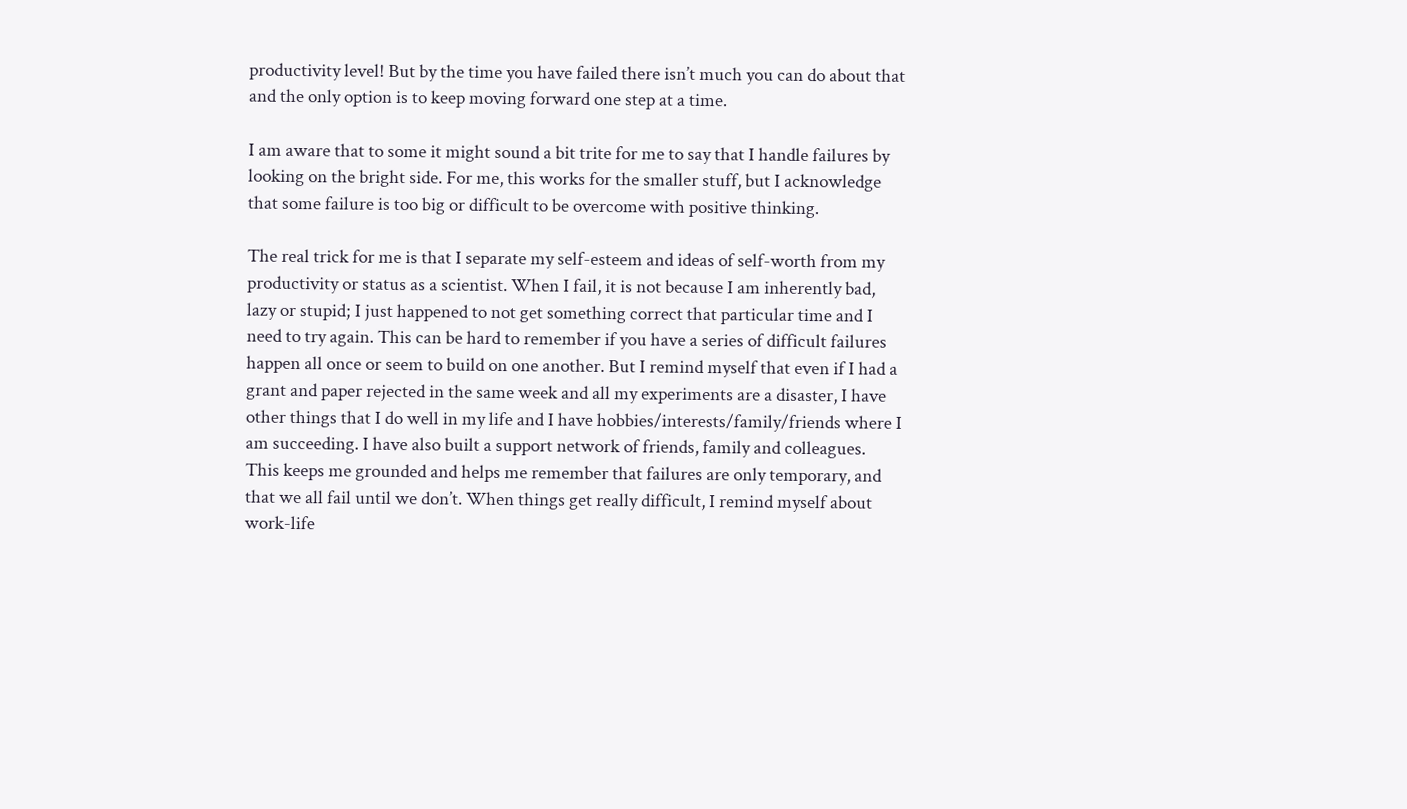productivity level! But by the time you have failed there isn’t much you can do about that and the only option is to keep moving forward one step at a time.

I am aware that to some it might sound a bit trite for me to say that I handle failures by looking on the bright side. For me, this works for the smaller stuff, but I acknowledge that some failure is too big or difficult to be overcome with positive thinking.

The real trick for me is that I separate my self-esteem and ideas of self-worth from my productivity or status as a scientist. When I fail, it is not because I am inherently bad, lazy or stupid; I just happened to not get something correct that particular time and I need to try again. This can be hard to remember if you have a series of difficult failures happen all once or seem to build on one another. But I remind myself that even if I had a grant and paper rejected in the same week and all my experiments are a disaster, I have other things that I do well in my life and I have hobbies/interests/family/friends where I am succeeding. I have also built a support network of friends, family and colleagues. This keeps me grounded and helps me remember that failures are only temporary, and that we all fail until we don’t. When things get really difficult, I remind myself about work-life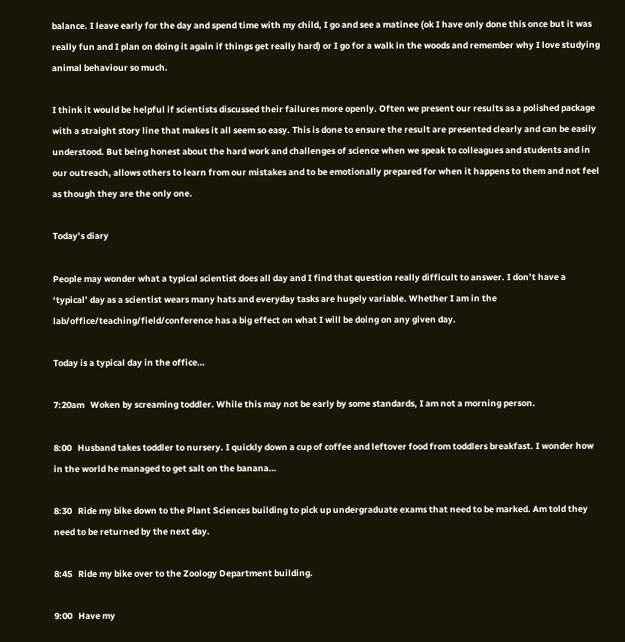balance. I leave early for the day and spend time with my child, I go and see a matinee (ok I have only done this once but it was really fun and I plan on doing it again if things get really hard) or I go for a walk in the woods and remember why I love studying animal behaviour so much.

I think it would be helpful if scientists discussed their failures more openly. Often we present our results as a polished package with a straight story line that makes it all seem so easy. This is done to ensure the result are presented clearly and can be easily understood. But being honest about the hard work and challenges of science when we speak to colleagues and students and in our outreach, allows others to learn from our mistakes and to be emotionally prepared for when it happens to them and not feel as though they are the only one.

Today’s diary

People may wonder what a typical scientist does all day and I find that question really difficult to answer. I don’t have a ‘typical’ day as a scientist wears many hats and everyday tasks are hugely variable. Whether I am in the lab/office/teaching/field/conference has a big effect on what I will be doing on any given day.

Today is a typical day in the office…

7:20am   Woken by screaming toddler. While this may not be early by some standards, I am not a morning person.

8:00   Husband takes toddler to nursery. I quickly down a cup of coffee and leftover food from toddlers breakfast. I wonder how in the world he managed to get salt on the banana…

8:30   Ride my bike down to the Plant Sciences building to pick up undergraduate exams that need to be marked. Am told they need to be returned by the next day.

8:45   Ride my bike over to the Zoology Department building.

9:00   Have my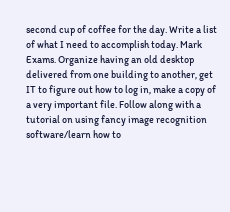second cup of coffee for the day. Write a list of what I need to accomplish today. Mark Exams. Organize having an old desktop delivered from one building to another, get IT to figure out how to log in, make a copy of a very important file. Follow along with a tutorial on using fancy image recognition software/learn how to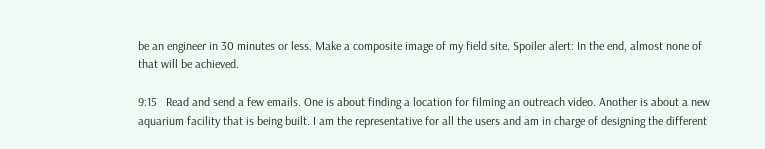be an engineer in 30 minutes or less. Make a composite image of my field site. Spoiler alert: In the end, almost none of that will be achieved.

9:15   Read and send a few emails. One is about finding a location for filming an outreach video. Another is about a new aquarium facility that is being built. I am the representative for all the users and am in charge of designing the different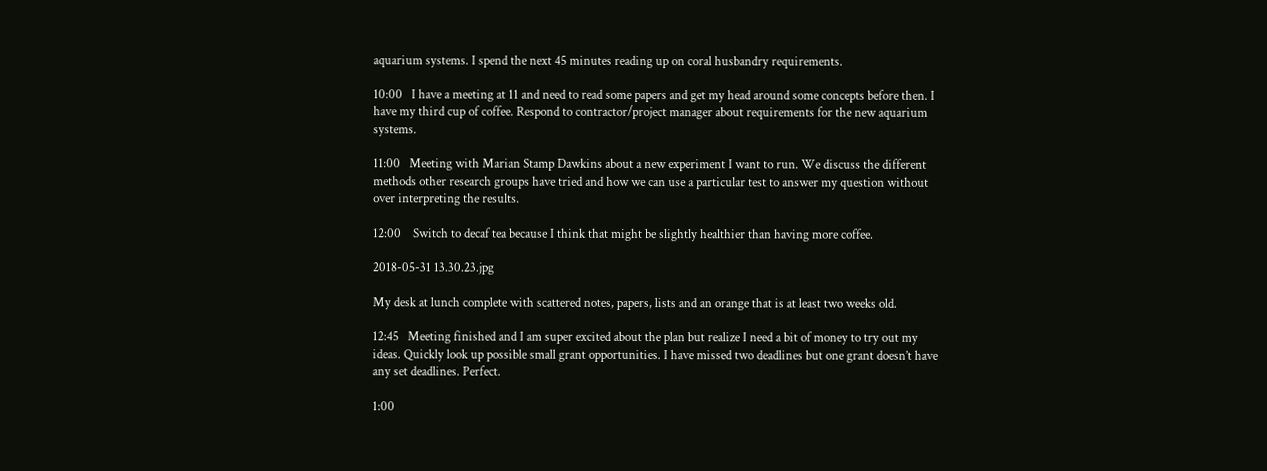aquarium systems. I spend the next 45 minutes reading up on coral husbandry requirements.

10:00   I have a meeting at 11 and need to read some papers and get my head around some concepts before then. I have my third cup of coffee. Respond to contractor/project manager about requirements for the new aquarium systems.

11:00   Meeting with Marian Stamp Dawkins about a new experiment I want to run. We discuss the different methods other research groups have tried and how we can use a particular test to answer my question without over interpreting the results.

12:00    Switch to decaf tea because I think that might be slightly healthier than having more coffee.

2018-05-31 13.30.23.jpg

My desk at lunch complete with scattered notes, papers, lists and an orange that is at least two weeks old.

12:45   Meeting finished and I am super excited about the plan but realize I need a bit of money to try out my ideas. Quickly look up possible small grant opportunities. I have missed two deadlines but one grant doesn’t have any set deadlines. Perfect.

1:00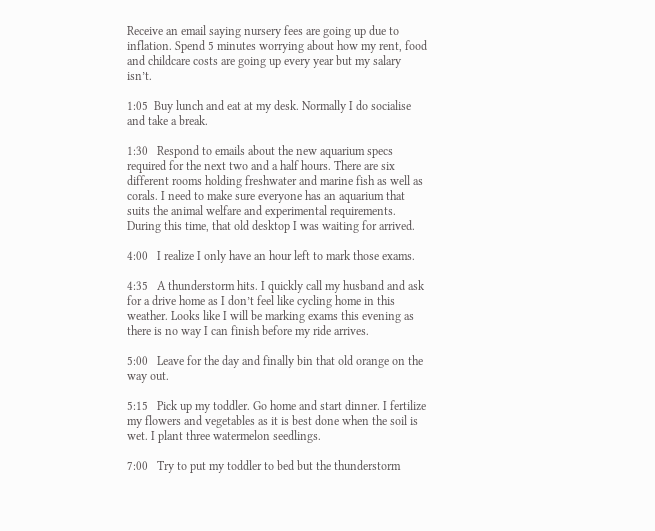Receive an email saying nursery fees are going up due to inflation. Spend 5 minutes worrying about how my rent, food and childcare costs are going up every year but my salary isn’t.

1:05  Buy lunch and eat at my desk. Normally I do socialise and take a break.

1:30   Respond to emails about the new aquarium specs required for the next two and a half hours. There are six different rooms holding freshwater and marine fish as well as corals. I need to make sure everyone has an aquarium that suits the animal welfare and experimental requirements.  During this time, that old desktop I was waiting for arrived.

4:00   I realize I only have an hour left to mark those exams.

4:35   A thunderstorm hits. I quickly call my husband and ask for a drive home as I don’t feel like cycling home in this weather. Looks like I will be marking exams this evening as there is no way I can finish before my ride arrives.

5:00   Leave for the day and finally bin that old orange on the way out.

5:15   Pick up my toddler. Go home and start dinner. I fertilize my flowers and vegetables as it is best done when the soil is wet. I plant three watermelon seedlings.

7:00   Try to put my toddler to bed but the thunderstorm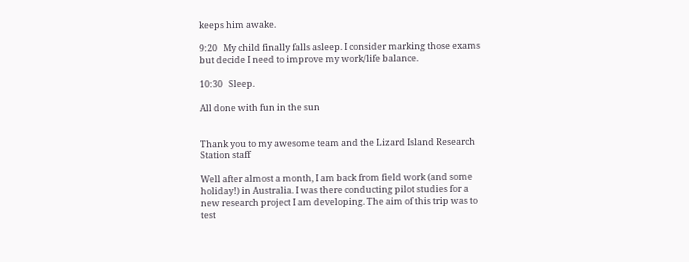keeps him awake.

9:20   My child finally falls asleep. I consider marking those exams but decide I need to improve my work/life balance.

10:30   Sleep.

All done with fun in the sun


Thank you to my awesome team and the Lizard Island Research Station staff

Well after almost a month, I am back from field work (and some holiday!) in Australia. I was there conducting pilot studies for a new research project I am developing. The aim of this trip was to test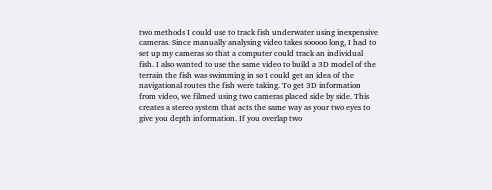two methods I could use to track fish underwater using inexpensive cameras. Since manually analysing video takes sooooo long, I had to set up my cameras so that a computer could track an individual fish. I also wanted to use the same video to build a 3D model of the terrain the fish was swimming in so I could get an idea of the navigational routes the fish were taking. To get 3D information from video, we filmed using two cameras placed side by side. This creates a stereo system that acts the same way as your two eyes to give you depth information. If you overlap two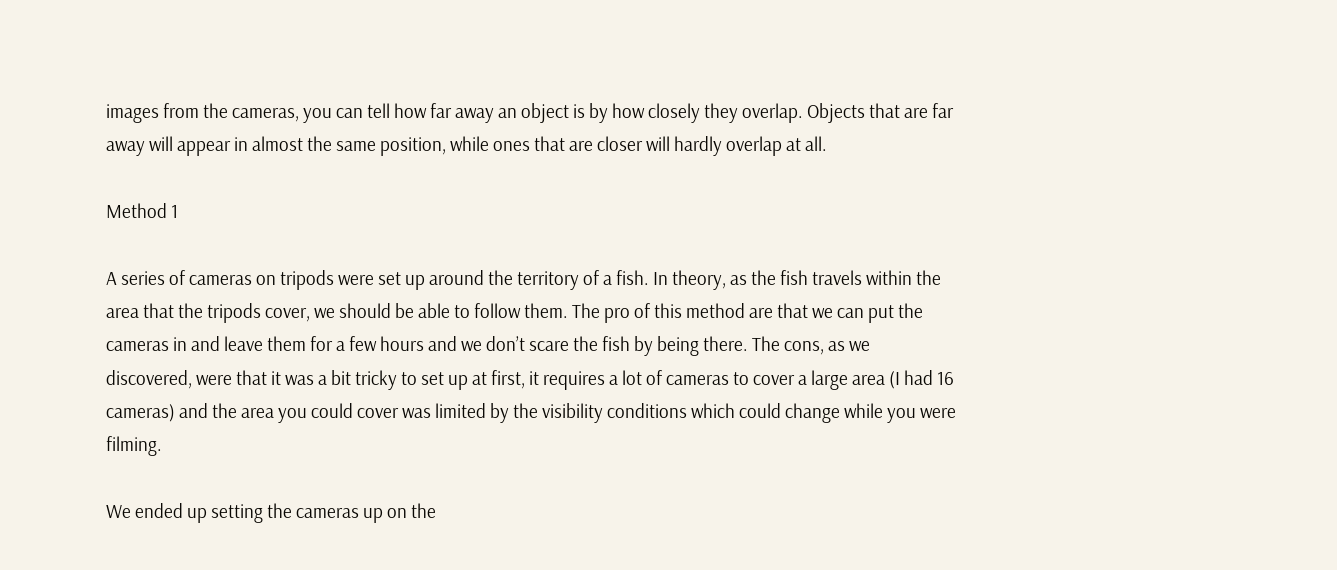images from the cameras, you can tell how far away an object is by how closely they overlap. Objects that are far away will appear in almost the same position, while ones that are closer will hardly overlap at all.

Method 1

A series of cameras on tripods were set up around the territory of a fish. In theory, as the fish travels within the area that the tripods cover, we should be able to follow them. The pro of this method are that we can put the cameras in and leave them for a few hours and we don’t scare the fish by being there. The cons, as we discovered, were that it was a bit tricky to set up at first, it requires a lot of cameras to cover a large area (I had 16 cameras) and the area you could cover was limited by the visibility conditions which could change while you were filming.

We ended up setting the cameras up on the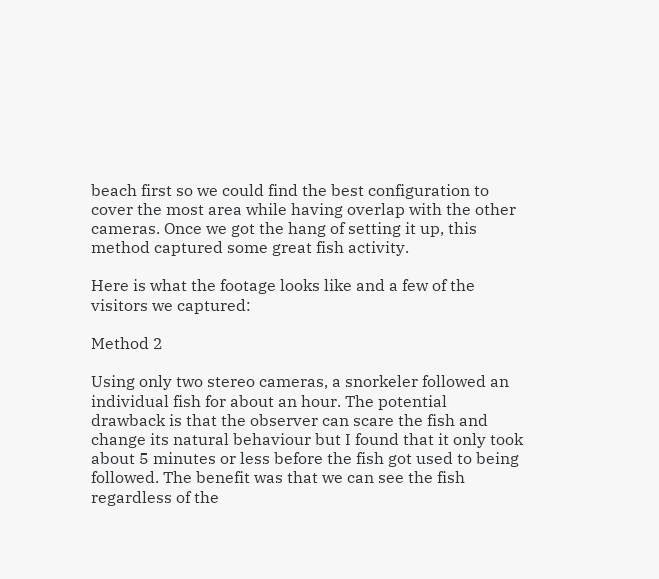beach first so we could find the best configuration to cover the most area while having overlap with the other cameras. Once we got the hang of setting it up, this method captured some great fish activity.

Here is what the footage looks like and a few of the visitors we captured:

Method 2

Using only two stereo cameras, a snorkeler followed an individual fish for about an hour. The potential drawback is that the observer can scare the fish and change its natural behaviour but I found that it only took about 5 minutes or less before the fish got used to being followed. The benefit was that we can see the fish regardless of the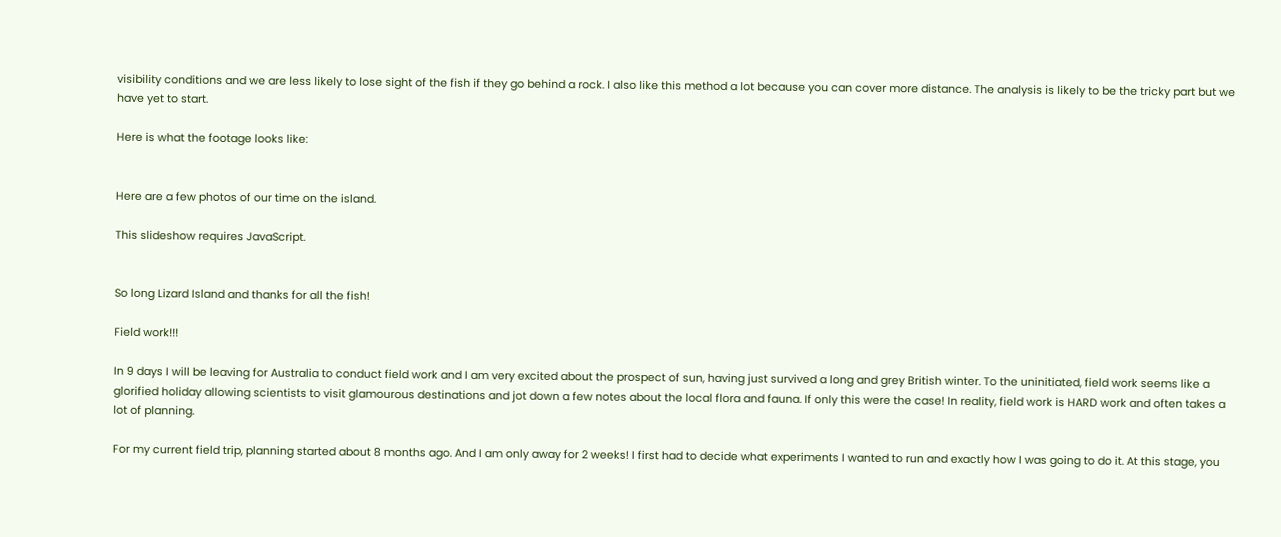visibility conditions and we are less likely to lose sight of the fish if they go behind a rock. I also like this method a lot because you can cover more distance. The analysis is likely to be the tricky part but we have yet to start.

Here is what the footage looks like:


Here are a few photos of our time on the island.

This slideshow requires JavaScript.


So long Lizard Island and thanks for all the fish!

Field work!!!

In 9 days I will be leaving for Australia to conduct field work and I am very excited about the prospect of sun, having just survived a long and grey British winter. To the uninitiated, field work seems like a glorified holiday allowing scientists to visit glamourous destinations and jot down a few notes about the local flora and fauna. If only this were the case! In reality, field work is HARD work and often takes a lot of planning.

For my current field trip, planning started about 8 months ago. And I am only away for 2 weeks! I first had to decide what experiments I wanted to run and exactly how I was going to do it. At this stage, you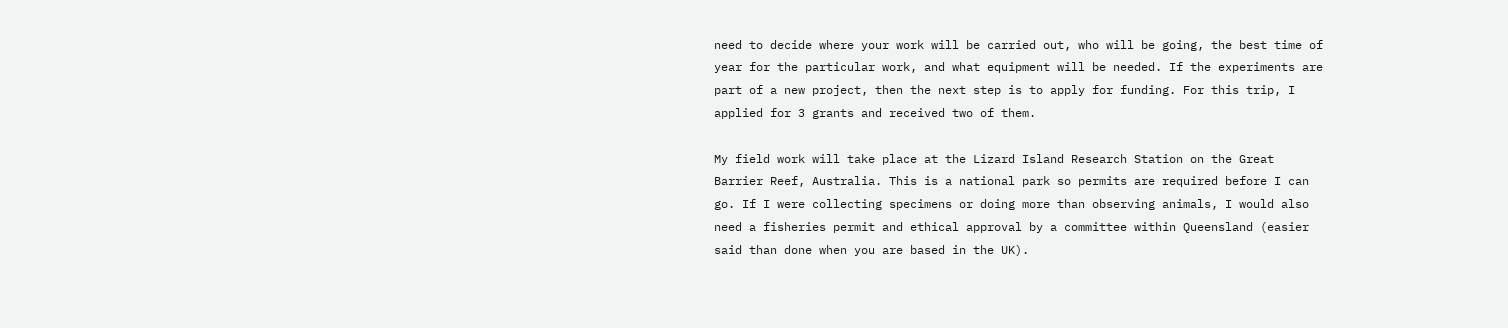need to decide where your work will be carried out, who will be going, the best time of year for the particular work, and what equipment will be needed. If the experiments are part of a new project, then the next step is to apply for funding. For this trip, I applied for 3 grants and received two of them.

My field work will take place at the Lizard Island Research Station on the Great Barrier Reef, Australia. This is a national park so permits are required before I can go. If I were collecting specimens or doing more than observing animals, I would also need a fisheries permit and ethical approval by a committee within Queensland (easier said than done when you are based in the UK).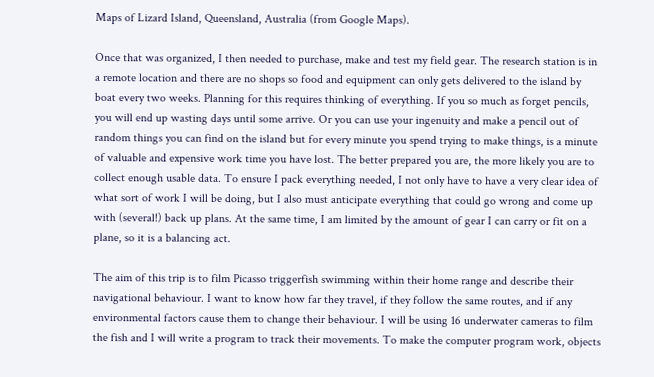Maps of Lizard Island, Queensland, Australia (from Google Maps).

Once that was organized, I then needed to purchase, make and test my field gear. The research station is in a remote location and there are no shops so food and equipment can only gets delivered to the island by boat every two weeks. Planning for this requires thinking of everything. If you so much as forget pencils, you will end up wasting days until some arrive. Or you can use your ingenuity and make a pencil out of random things you can find on the island but for every minute you spend trying to make things, is a minute of valuable and expensive work time you have lost. The better prepared you are, the more likely you are to collect enough usable data. To ensure I pack everything needed, I not only have to have a very clear idea of what sort of work I will be doing, but I also must anticipate everything that could go wrong and come up with (several!) back up plans. At the same time, I am limited by the amount of gear I can carry or fit on a plane, so it is a balancing act.

The aim of this trip is to film Picasso triggerfish swimming within their home range and describe their navigational behaviour. I want to know how far they travel, if they follow the same routes, and if any environmental factors cause them to change their behaviour. I will be using 16 underwater cameras to film the fish and I will write a program to track their movements. To make the computer program work, objects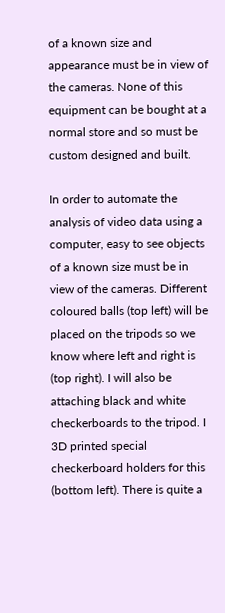of a known size and appearance must be in view of the cameras. None of this equipment can be bought at a normal store and so must be custom designed and built.

In order to automate the analysis of video data using a computer, easy to see objects of a known size must be in view of the cameras. Different coloured balls (top left) will be placed on the tripods so we know where left and right is (top right). I will also be attaching black and white checkerboards to the tripod. I 3D printed special checkerboard holders for this (bottom left). There is quite a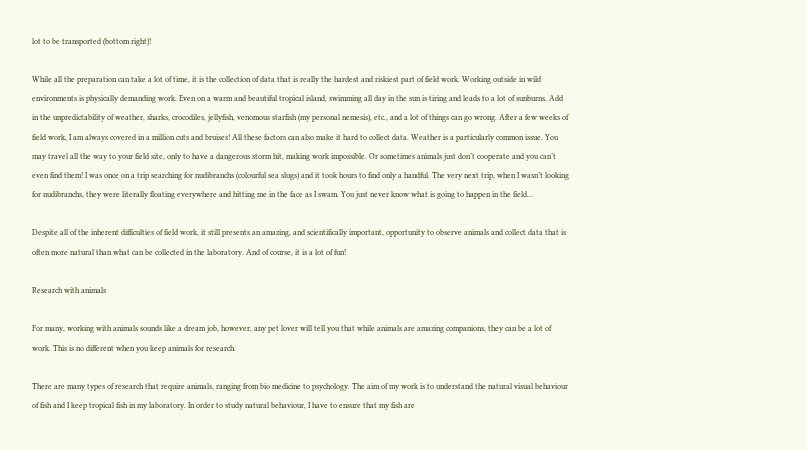lot to be transported (bottom right)!

While all the preparation can take a lot of time, it is the collection of data that is really the hardest and riskiest part of field work. Working outside in wild environments is physically demanding work. Even on a warm and beautiful tropical island, swimming all day in the sun is tiring and leads to a lot of sunburns. Add in the unpredictability of weather, sharks, crocodiles, jellyfish, venomous starfish (my personal nemesis), etc., and a lot of things can go wrong. After a few weeks of field work, I am always covered in a million cuts and bruises! All these factors can also make it hard to collect data. Weather is a particularly common issue. You may travel all the way to your field site, only to have a dangerous storm hit, making work impossible. Or sometimes animals just don’t cooperate and you can’t even find them! I was once on a trip searching for nudibranchs (colourful sea slugs) and it took hours to find only a handful. The very next trip, when I wasn’t looking for nudibranchs, they were literally floating everywhere and hitting me in the face as I swam. You just never know what is going to happen in the field…

Despite all of the inherent difficulties of field work, it still presents an amazing, and scientifically important, opportunity to observe animals and collect data that is often more natural than what can be collected in the laboratory. And of course, it is a lot of fun!

Research with animals

For many, working with animals sounds like a dream job, however, any pet lover will tell you that while animals are amazing companions, they can be a lot of work. This is no different when you keep animals for research.

There are many types of research that require animals, ranging from bio medicine to psychology. The aim of my work is to understand the natural visual behaviour of fish and I keep tropical fish in my laboratory. In order to study natural behaviour, I have to ensure that my fish are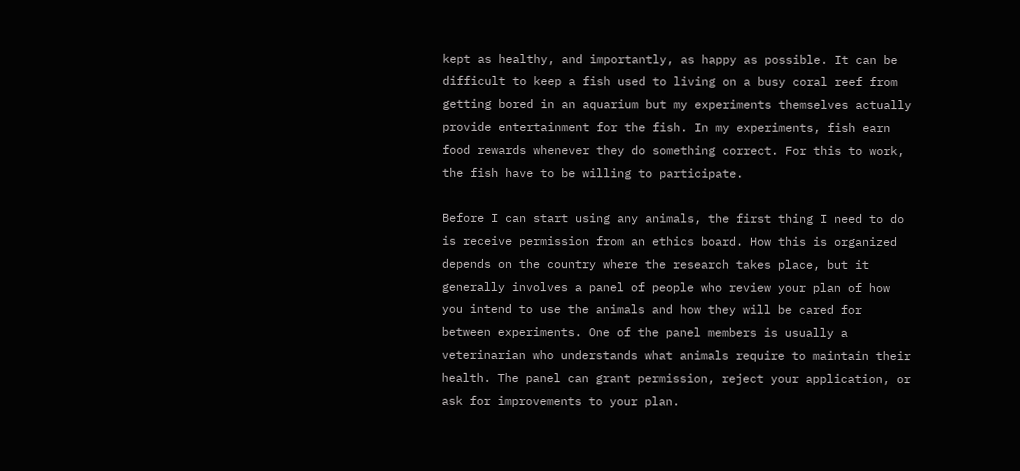kept as healthy, and importantly, as happy as possible. It can be difficult to keep a fish used to living on a busy coral reef from getting bored in an aquarium but my experiments themselves actually provide entertainment for the fish. In my experiments, fish earn food rewards whenever they do something correct. For this to work, the fish have to be willing to participate.

Before I can start using any animals, the first thing I need to do is receive permission from an ethics board. How this is organized depends on the country where the research takes place, but it generally involves a panel of people who review your plan of how you intend to use the animals and how they will be cared for between experiments. One of the panel members is usually a veterinarian who understands what animals require to maintain their health. The panel can grant permission, reject your application, or ask for improvements to your plan.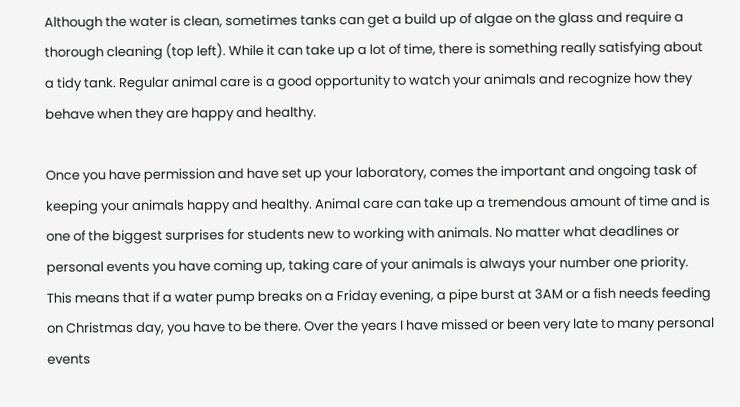Although the water is clean, sometimes tanks can get a build up of algae on the glass and require a thorough cleaning (top left). While it can take up a lot of time, there is something really satisfying about a tidy tank. Regular animal care is a good opportunity to watch your animals and recognize how they behave when they are happy and healthy.

Once you have permission and have set up your laboratory, comes the important and ongoing task of keeping your animals happy and healthy. Animal care can take up a tremendous amount of time and is one of the biggest surprises for students new to working with animals. No matter what deadlines or personal events you have coming up, taking care of your animals is always your number one priority. This means that if a water pump breaks on a Friday evening, a pipe burst at 3AM or a fish needs feeding on Christmas day, you have to be there. Over the years I have missed or been very late to many personal events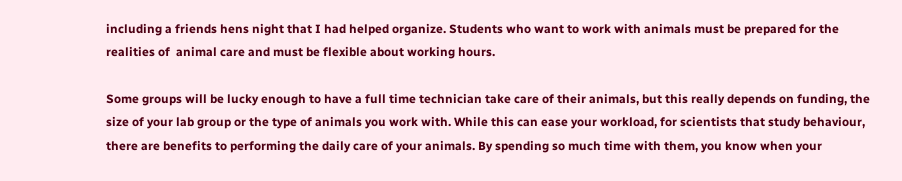including a friends hens night that I had helped organize. Students who want to work with animals must be prepared for the realities of  animal care and must be flexible about working hours.

Some groups will be lucky enough to have a full time technician take care of their animals, but this really depends on funding, the size of your lab group or the type of animals you work with. While this can ease your workload, for scientists that study behaviour, there are benefits to performing the daily care of your animals. By spending so much time with them, you know when your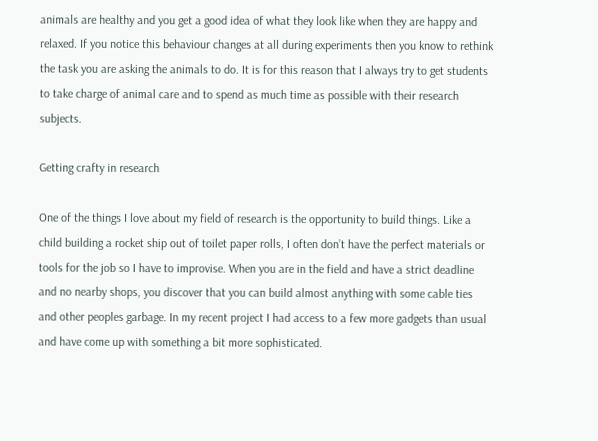animals are healthy and you get a good idea of what they look like when they are happy and relaxed. If you notice this behaviour changes at all during experiments then you know to rethink the task you are asking the animals to do. It is for this reason that I always try to get students to take charge of animal care and to spend as much time as possible with their research subjects.

Getting crafty in research

One of the things I love about my field of research is the opportunity to build things. Like a child building a rocket ship out of toilet paper rolls, I often don’t have the perfect materials or tools for the job so I have to improvise. When you are in the field and have a strict deadline and no nearby shops, you discover that you can build almost anything with some cable ties and other peoples garbage. In my recent project I had access to a few more gadgets than usual and have come up with something a bit more sophisticated.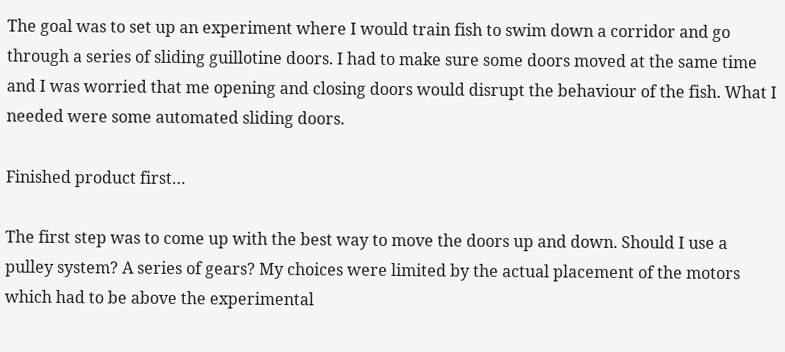The goal was to set up an experiment where I would train fish to swim down a corridor and go through a series of sliding guillotine doors. I had to make sure some doors moved at the same time and I was worried that me opening and closing doors would disrupt the behaviour of the fish. What I needed were some automated sliding doors.

Finished product first…

The first step was to come up with the best way to move the doors up and down. Should I use a pulley system? A series of gears? My choices were limited by the actual placement of the motors which had to be above the experimental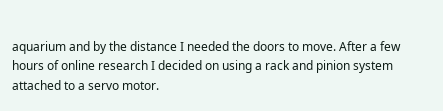aquarium and by the distance I needed the doors to move. After a few hours of online research I decided on using a rack and pinion system attached to a servo motor.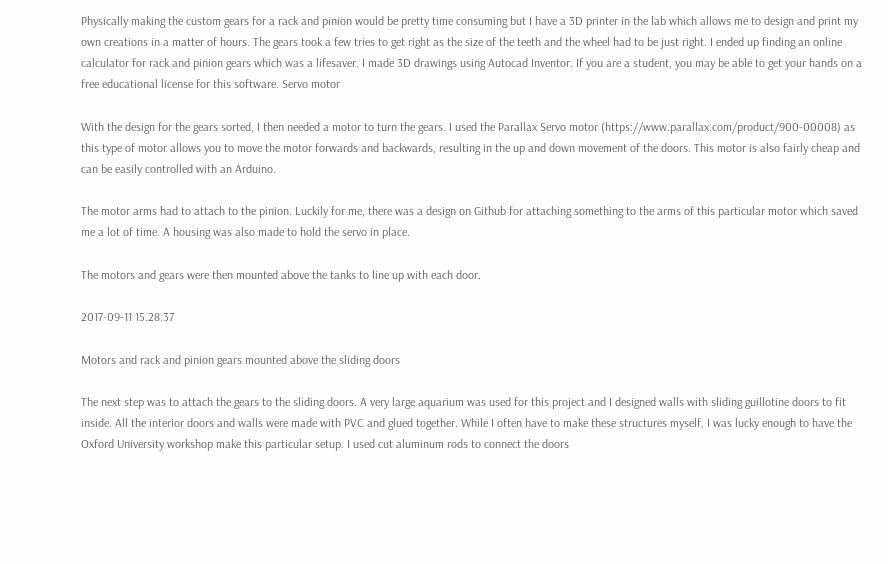Physically making the custom gears for a rack and pinion would be pretty time consuming but I have a 3D printer in the lab which allows me to design and print my own creations in a matter of hours. The gears took a few tries to get right as the size of the teeth and the wheel had to be just right. I ended up finding an online calculator for rack and pinion gears which was a lifesaver. I made 3D drawings using Autocad Inventor. If you are a student, you may be able to get your hands on a free educational license for this software. Servo motor

With the design for the gears sorted, I then needed a motor to turn the gears. I used the Parallax Servo motor (https://www.parallax.com/product/900-00008) as this type of motor allows you to move the motor forwards and backwards, resulting in the up and down movement of the doors. This motor is also fairly cheap and can be easily controlled with an Arduino.

The motor arms had to attach to the pinion. Luckily for me, there was a design on Github for attaching something to the arms of this particular motor which saved me a lot of time. A housing was also made to hold the servo in place.

The motors and gears were then mounted above the tanks to line up with each door.

2017-09-11 15.28.37

Motors and rack and pinion gears mounted above the sliding doors

The next step was to attach the gears to the sliding doors. A very large aquarium was used for this project and I designed walls with sliding guillotine doors to fit inside. All the interior doors and walls were made with PVC and glued together. While I often have to make these structures myself, I was lucky enough to have the Oxford University workshop make this particular setup. I used cut aluminum rods to connect the doors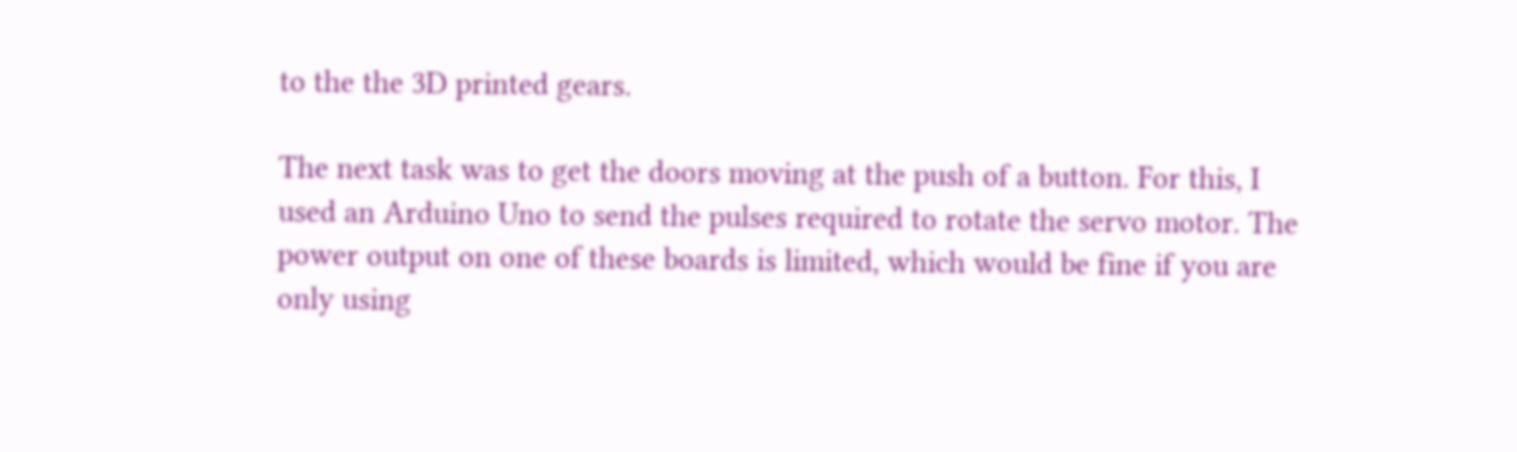to the the 3D printed gears.

The next task was to get the doors moving at the push of a button. For this, I used an Arduino Uno to send the pulses required to rotate the servo motor. The power output on one of these boards is limited, which would be fine if you are only using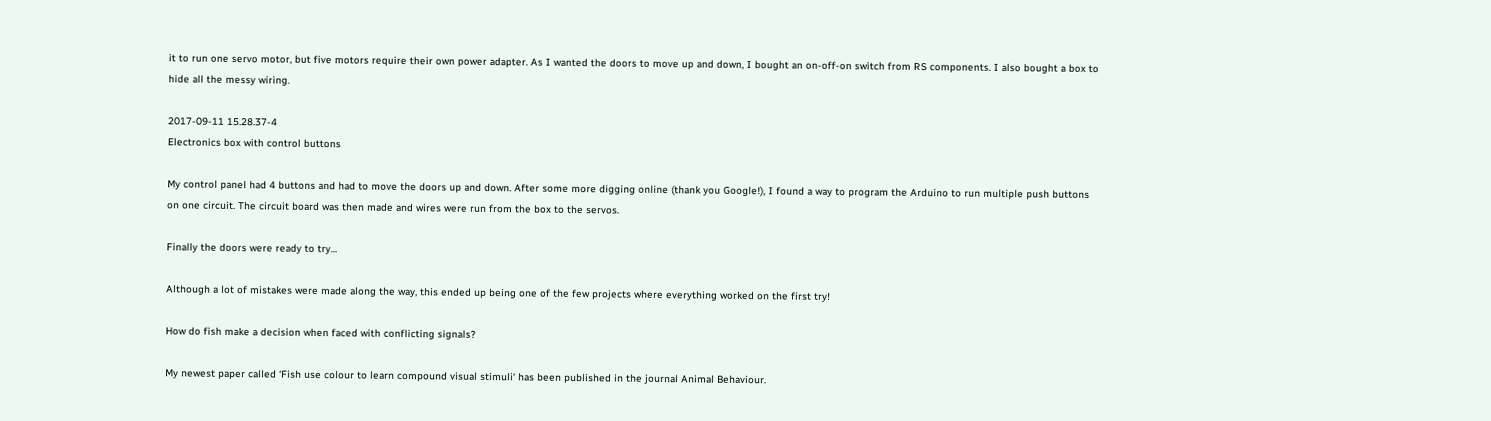it to run one servo motor, but five motors require their own power adapter. As I wanted the doors to move up and down, I bought an on-off-on switch from RS components. I also bought a box to hide all the messy wiring.

2017-09-11 15.28.37-4
Electronics box with control buttons

My control panel had 4 buttons and had to move the doors up and down. After some more digging online (thank you Google!), I found a way to program the Arduino to run multiple push buttons on one circuit. The circuit board was then made and wires were run from the box to the servos.

Finally the doors were ready to try…

Although a lot of mistakes were made along the way, this ended up being one of the few projects where everything worked on the first try!

How do fish make a decision when faced with conflicting signals?

My newest paper called ‘Fish use colour to learn compound visual stimuli‘ has been published in the journal Animal Behaviour.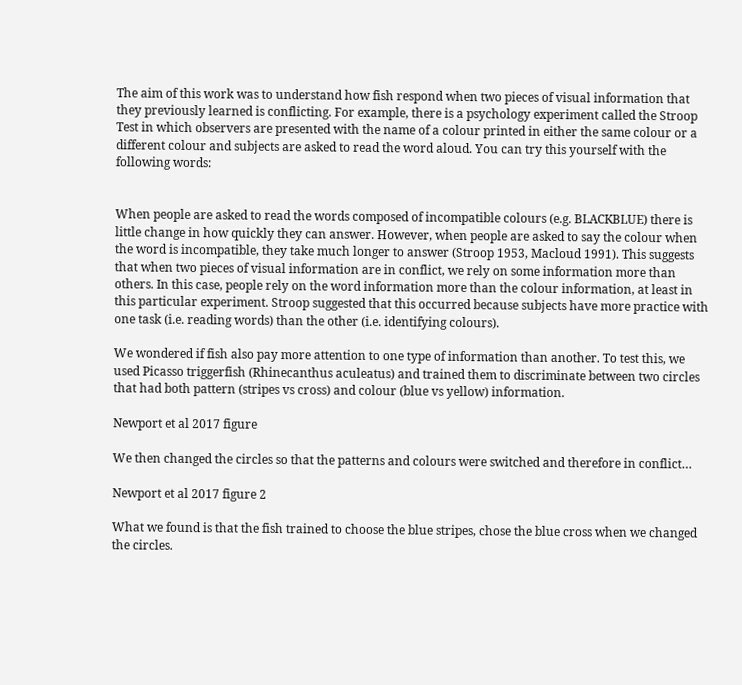The aim of this work was to understand how fish respond when two pieces of visual information that they previously learned is conflicting. For example, there is a psychology experiment called the Stroop Test in which observers are presented with the name of a colour printed in either the same colour or a different colour and subjects are asked to read the word aloud. You can try this yourself with the following words:


When people are asked to read the words composed of incompatible colours (e.g. BLACKBLUE) there is little change in how quickly they can answer. However, when people are asked to say the colour when the word is incompatible, they take much longer to answer (Stroop 1953, Macloud 1991). This suggests that when two pieces of visual information are in conflict, we rely on some information more than others. In this case, people rely on the word information more than the colour information, at least in this particular experiment. Stroop suggested that this occurred because subjects have more practice with one task (i.e. reading words) than the other (i.e. identifying colours).

We wondered if fish also pay more attention to one type of information than another. To test this, we used Picasso triggerfish (Rhinecanthus aculeatus) and trained them to discriminate between two circles that had both pattern (stripes vs cross) and colour (blue vs yellow) information.

Newport et al 2017 figure

We then changed the circles so that the patterns and colours were switched and therefore in conflict…

Newport et al 2017 figure 2

What we found is that the fish trained to choose the blue stripes, chose the blue cross when we changed the circles.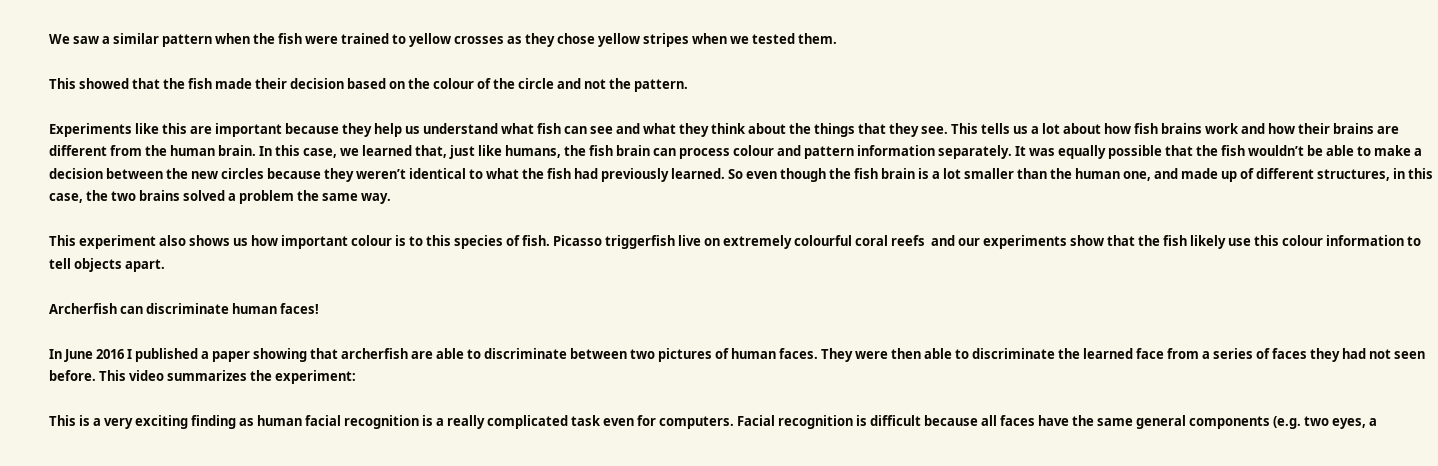We saw a similar pattern when the fish were trained to yellow crosses as they chose yellow stripes when we tested them.

This showed that the fish made their decision based on the colour of the circle and not the pattern.

Experiments like this are important because they help us understand what fish can see and what they think about the things that they see. This tells us a lot about how fish brains work and how their brains are different from the human brain. In this case, we learned that, just like humans, the fish brain can process colour and pattern information separately. It was equally possible that the fish wouldn’t be able to make a decision between the new circles because they weren’t identical to what the fish had previously learned. So even though the fish brain is a lot smaller than the human one, and made up of different structures, in this case, the two brains solved a problem the same way.

This experiment also shows us how important colour is to this species of fish. Picasso triggerfish live on extremely colourful coral reefs  and our experiments show that the fish likely use this colour information to tell objects apart.

Archerfish can discriminate human faces!

In June 2016 I published a paper showing that archerfish are able to discriminate between two pictures of human faces. They were then able to discriminate the learned face from a series of faces they had not seen before. This video summarizes the experiment:

This is a very exciting finding as human facial recognition is a really complicated task even for computers. Facial recognition is difficult because all faces have the same general components (e.g. two eyes, a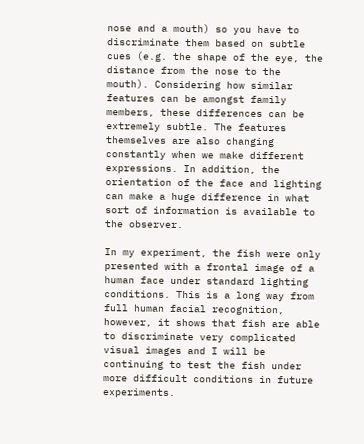nose and a mouth) so you have to discriminate them based on subtle cues (e.g. the shape of the eye, the distance from the nose to the mouth). Considering how similar features can be amongst family members, these differences can be extremely subtle. The features themselves are also changing constantly when we make different expressions. In addition, the orientation of the face and lighting can make a huge difference in what sort of information is available to the observer.

In my experiment, the fish were only presented with a frontal image of a human face under standard lighting conditions. This is a long way from full human facial recognition, however, it shows that fish are able to discriminate very complicated visual images and I will be continuing to test the fish under more difficult conditions in future experiments.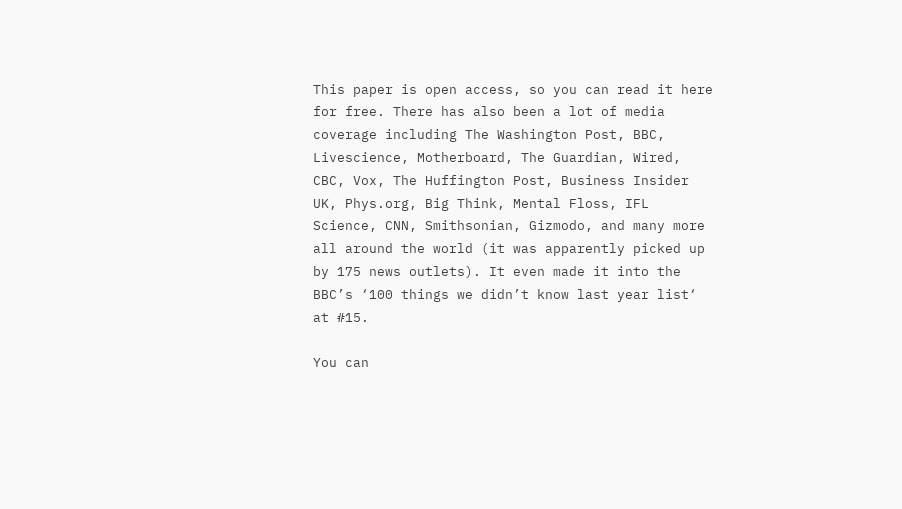This paper is open access, so you can read it here for free. There has also been a lot of media coverage including The Washington Post, BBC, Livescience, Motherboard, The Guardian, Wired, CBC, Vox, The Huffington Post, Business Insider UK, Phys.org, Big Think, Mental Floss, IFL Science, CNN, Smithsonian, Gizmodo, and many more all around the world (it was apparently picked up by 175 news outlets). It even made it into the BBC’s ‘100 things we didn’t know last year list‘ at #15.

You can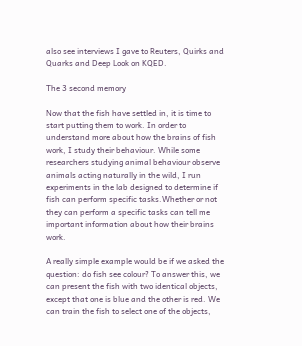also see interviews I gave to Reuters, Quirks and Quarks and Deep Look on KQED.

The 3 second memory

Now that the fish have settled in, it is time to start putting them to work. In order to understand more about how the brains of fish work, I study their behaviour. While some researchers studying animal behaviour observe animals acting naturally in the wild, I run experiments in the lab designed to determine if fish can perform specific tasks.Whether or not they can perform a specific tasks can tell me important information about how their brains work.

A really simple example would be if we asked the question: do fish see colour? To answer this, we can present the fish with two identical objects, except that one is blue and the other is red. We can train the fish to select one of the objects,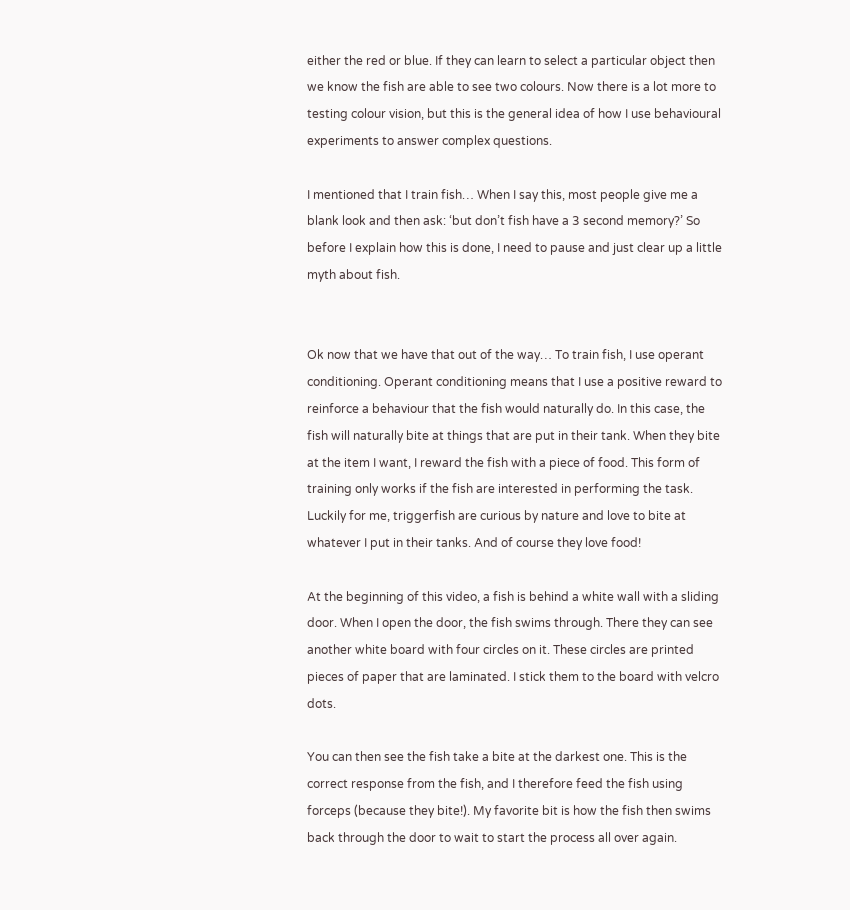either the red or blue. If they can learn to select a particular object then we know the fish are able to see two colours. Now there is a lot more to testing colour vision, but this is the general idea of how I use behavioural experiments to answer complex questions.

I mentioned that I train fish… When I say this, most people give me a blank look and then ask: ‘but don’t fish have a 3 second memory?’ So before I explain how this is done, I need to pause and just clear up a little myth about fish.


Ok now that we have that out of the way… To train fish, I use operant conditioning. Operant conditioning means that I use a positive reward to reinforce a behaviour that the fish would naturally do. In this case, the fish will naturally bite at things that are put in their tank. When they bite at the item I want, I reward the fish with a piece of food. This form of training only works if the fish are interested in performing the task. Luckily for me, triggerfish are curious by nature and love to bite at whatever I put in their tanks. And of course they love food!

At the beginning of this video, a fish is behind a white wall with a sliding door. When I open the door, the fish swims through. There they can see another white board with four circles on it. These circles are printed pieces of paper that are laminated. I stick them to the board with velcro dots.

You can then see the fish take a bite at the darkest one. This is the correct response from the fish, and I therefore feed the fish using forceps (because they bite!). My favorite bit is how the fish then swims back through the door to wait to start the process all over again.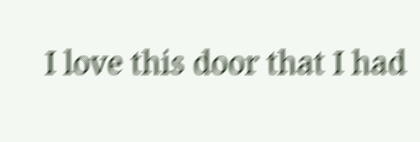I love this door that I had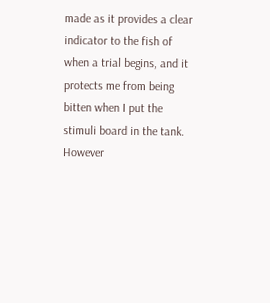made as it provides a clear indicator to the fish of when a trial begins, and it protects me from being bitten when I put the stimuli board in the tank. However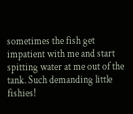sometimes the fish get impatient with me and start spitting water at me out of the tank. Such demanding little fishies!